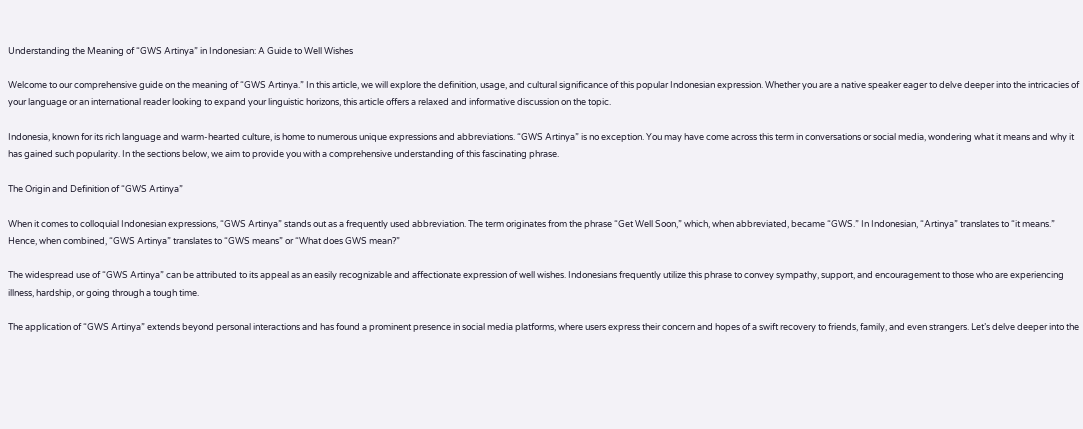Understanding the Meaning of “GWS Artinya” in Indonesian: A Guide to Well Wishes

Welcome to our comprehensive guide on the meaning of “GWS Artinya.” In this article, we will explore the definition, usage, and cultural significance of this popular Indonesian expression. Whether you are a native speaker eager to delve deeper into the intricacies of your language or an international reader looking to expand your linguistic horizons, this article offers a relaxed and informative discussion on the topic.

Indonesia, known for its rich language and warm-hearted culture, is home to numerous unique expressions and abbreviations. “GWS Artinya” is no exception. You may have come across this term in conversations or social media, wondering what it means and why it has gained such popularity. In the sections below, we aim to provide you with a comprehensive understanding of this fascinating phrase.

The Origin and Definition of “GWS Artinya”

When it comes to colloquial Indonesian expressions, “GWS Artinya” stands out as a frequently used abbreviation. The term originates from the phrase “Get Well Soon,” which, when abbreviated, became “GWS.” In Indonesian, “Artinya” translates to “it means.” Hence, when combined, “GWS Artinya” translates to “GWS means” or “What does GWS mean?”

The widespread use of “GWS Artinya” can be attributed to its appeal as an easily recognizable and affectionate expression of well wishes. Indonesians frequently utilize this phrase to convey sympathy, support, and encouragement to those who are experiencing illness, hardship, or going through a tough time.

The application of “GWS Artinya” extends beyond personal interactions and has found a prominent presence in social media platforms, where users express their concern and hopes of a swift recovery to friends, family, and even strangers. Let’s delve deeper into the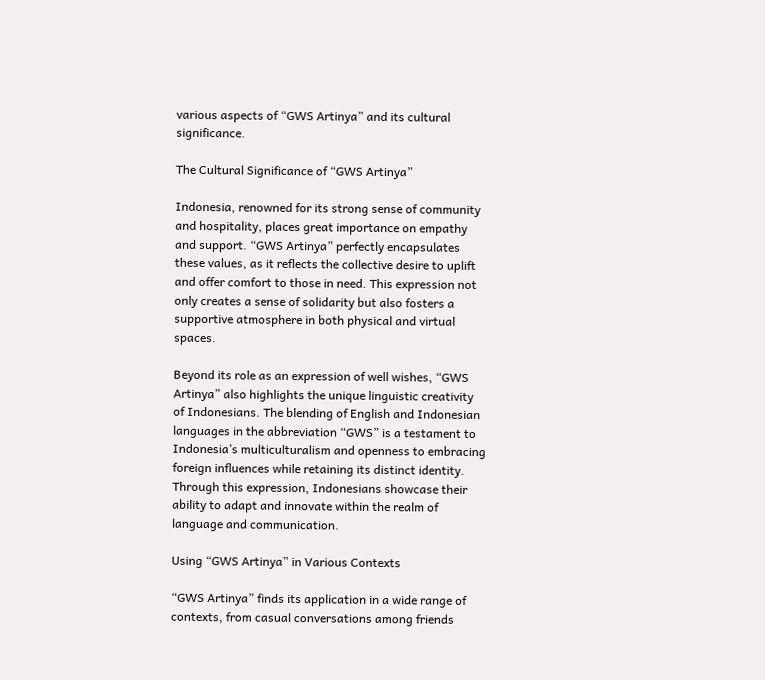various aspects of “GWS Artinya” and its cultural significance.

The Cultural Significance of “GWS Artinya”

Indonesia, renowned for its strong sense of community and hospitality, places great importance on empathy and support. “GWS Artinya” perfectly encapsulates these values, as it reflects the collective desire to uplift and offer comfort to those in need. This expression not only creates a sense of solidarity but also fosters a supportive atmosphere in both physical and virtual spaces.

Beyond its role as an expression of well wishes, “GWS Artinya” also highlights the unique linguistic creativity of Indonesians. The blending of English and Indonesian languages in the abbreviation “GWS” is a testament to Indonesia’s multiculturalism and openness to embracing foreign influences while retaining its distinct identity. Through this expression, Indonesians showcase their ability to adapt and innovate within the realm of language and communication.

Using “GWS Artinya” in Various Contexts

“GWS Artinya” finds its application in a wide range of contexts, from casual conversations among friends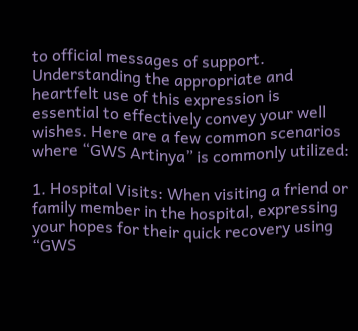to official messages of support. Understanding the appropriate and heartfelt use of this expression is essential to effectively convey your well wishes. Here are a few common scenarios where “GWS Artinya” is commonly utilized:

1. Hospital Visits: When visiting a friend or family member in the hospital, expressing your hopes for their quick recovery using “GWS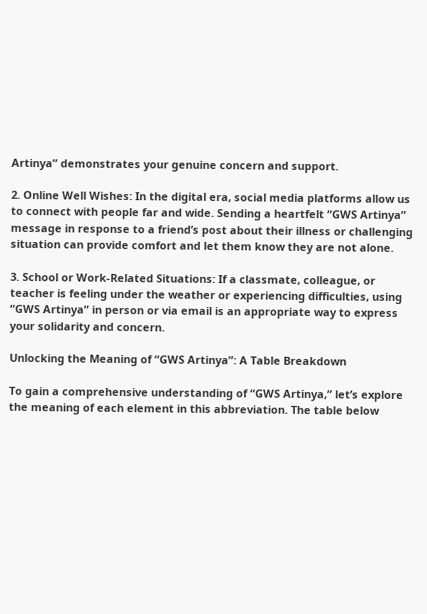Artinya” demonstrates your genuine concern and support.

2. Online Well Wishes: In the digital era, social media platforms allow us to connect with people far and wide. Sending a heartfelt “GWS Artinya” message in response to a friend’s post about their illness or challenging situation can provide comfort and let them know they are not alone.

3. School or Work-Related Situations: If a classmate, colleague, or teacher is feeling under the weather or experiencing difficulties, using “GWS Artinya” in person or via email is an appropriate way to express your solidarity and concern.

Unlocking the Meaning of “GWS Artinya”: A Table Breakdown

To gain a comprehensive understanding of “GWS Artinya,” let’s explore the meaning of each element in this abbreviation. The table below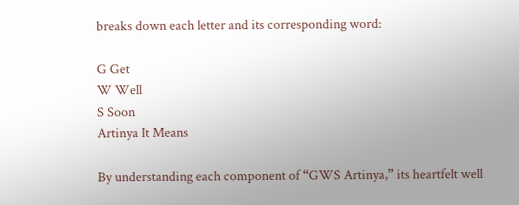breaks down each letter and its corresponding word:

G Get
W Well
S Soon
Artinya It Means

By understanding each component of “GWS Artinya,” its heartfelt well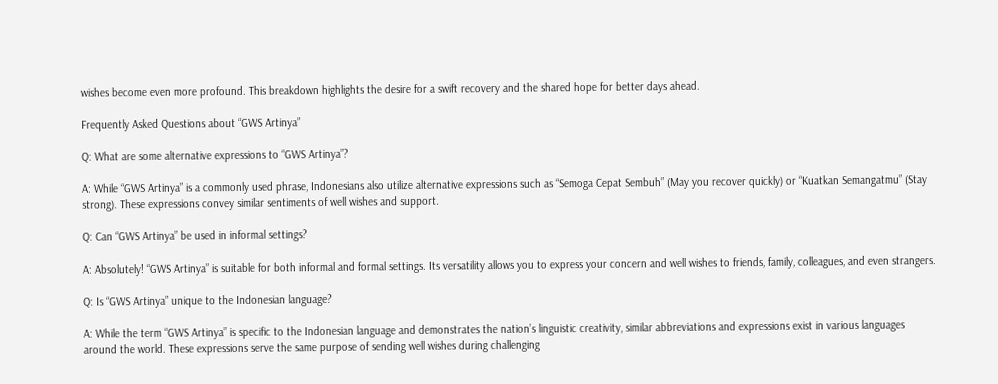wishes become even more profound. This breakdown highlights the desire for a swift recovery and the shared hope for better days ahead.

Frequently Asked Questions about “GWS Artinya”

Q: What are some alternative expressions to “GWS Artinya”?

A: While “GWS Artinya” is a commonly used phrase, Indonesians also utilize alternative expressions such as “Semoga Cepat Sembuh” (May you recover quickly) or “Kuatkan Semangatmu” (Stay strong). These expressions convey similar sentiments of well wishes and support.

Q: Can “GWS Artinya” be used in informal settings?

A: Absolutely! “GWS Artinya” is suitable for both informal and formal settings. Its versatility allows you to express your concern and well wishes to friends, family, colleagues, and even strangers.

Q: Is “GWS Artinya” unique to the Indonesian language?

A: While the term “GWS Artinya” is specific to the Indonesian language and demonstrates the nation’s linguistic creativity, similar abbreviations and expressions exist in various languages around the world. These expressions serve the same purpose of sending well wishes during challenging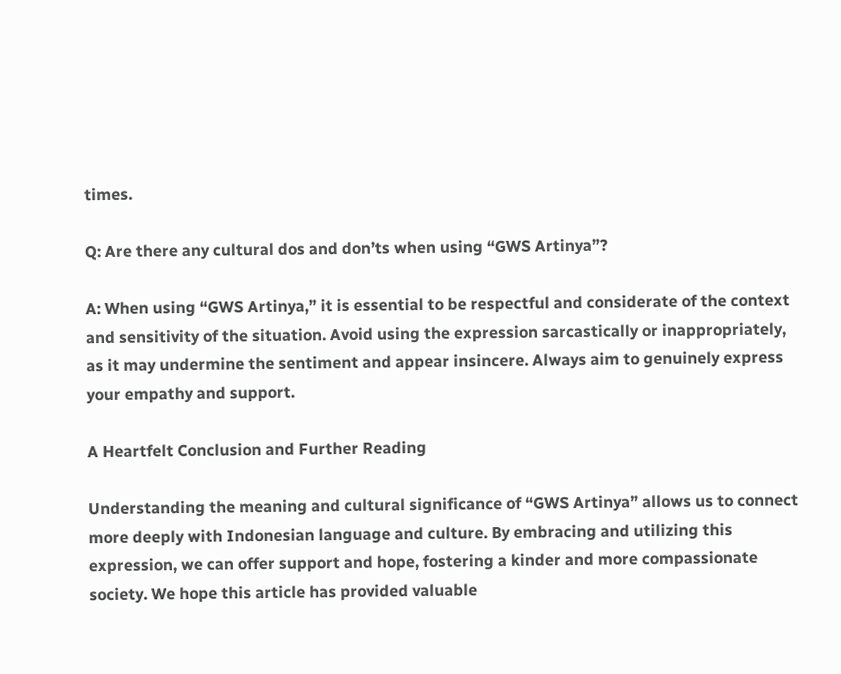times.

Q: Are there any cultural dos and don’ts when using “GWS Artinya”?

A: When using “GWS Artinya,” it is essential to be respectful and considerate of the context and sensitivity of the situation. Avoid using the expression sarcastically or inappropriately, as it may undermine the sentiment and appear insincere. Always aim to genuinely express your empathy and support.

A Heartfelt Conclusion and Further Reading

Understanding the meaning and cultural significance of “GWS Artinya” allows us to connect more deeply with Indonesian language and culture. By embracing and utilizing this expression, we can offer support and hope, fostering a kinder and more compassionate society. We hope this article has provided valuable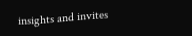insights and invites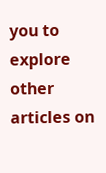you to explore other articles on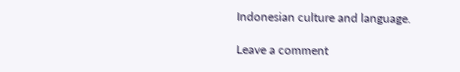Indonesian culture and language.

Leave a comment